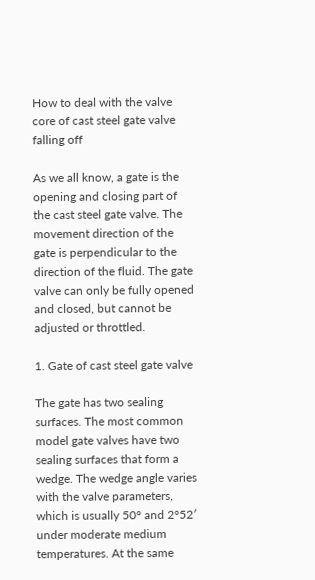How to deal with the valve core of cast steel gate valve falling off

As we all know, a gate is the opening and closing part of the cast steel gate valve. The movement direction of the gate is perpendicular to the direction of the fluid. The gate valve can only be fully opened and closed, but cannot be adjusted or throttled.

1. Gate of cast steel gate valve

The gate has two sealing surfaces. The most common model gate valves have two sealing surfaces that form a wedge. The wedge angle varies with the valve parameters, which is usually 50° and 2°52′ under moderate medium temperatures. At the same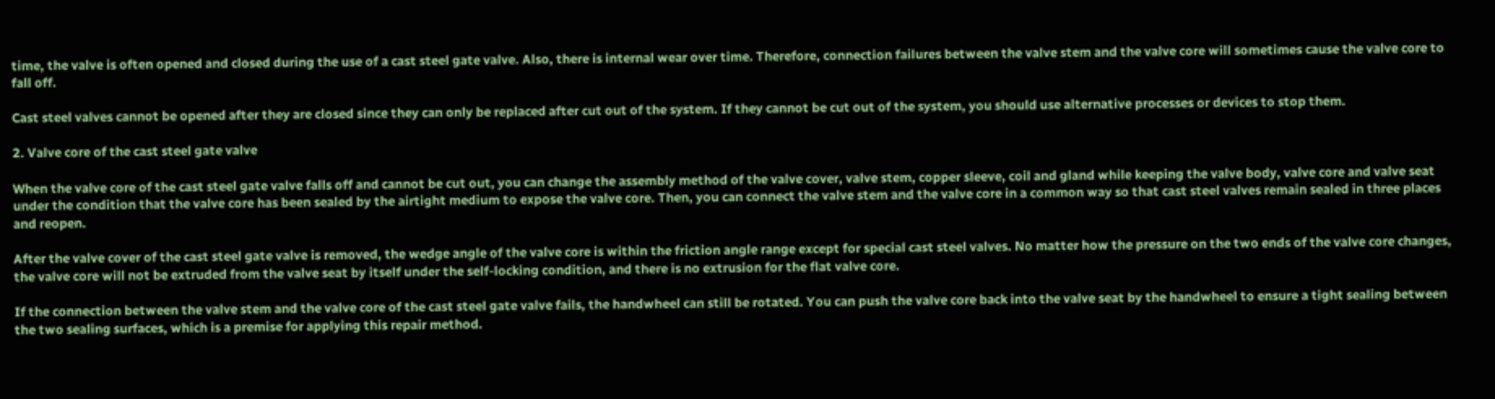time, the valve is often opened and closed during the use of a cast steel gate valve. Also, there is internal wear over time. Therefore, connection failures between the valve stem and the valve core will sometimes cause the valve core to fall off.

Cast steel valves cannot be opened after they are closed since they can only be replaced after cut out of the system. If they cannot be cut out of the system, you should use alternative processes or devices to stop them.

2. Valve core of the cast steel gate valve

When the valve core of the cast steel gate valve falls off and cannot be cut out, you can change the assembly method of the valve cover, valve stem, copper sleeve, coil and gland while keeping the valve body, valve core and valve seat under the condition that the valve core has been sealed by the airtight medium to expose the valve core. Then, you can connect the valve stem and the valve core in a common way so that cast steel valves remain sealed in three places and reopen.

After the valve cover of the cast steel gate valve is removed, the wedge angle of the valve core is within the friction angle range except for special cast steel valves. No matter how the pressure on the two ends of the valve core changes, the valve core will not be extruded from the valve seat by itself under the self-locking condition, and there is no extrusion for the flat valve core.

If the connection between the valve stem and the valve core of the cast steel gate valve fails, the handwheel can still be rotated. You can push the valve core back into the valve seat by the handwheel to ensure a tight sealing between the two sealing surfaces, which is a premise for applying this repair method.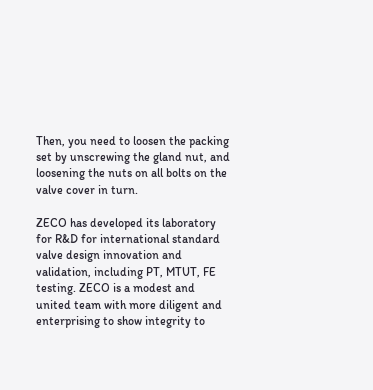Then, you need to loosen the packing set by unscrewing the gland nut, and loosening the nuts on all bolts on the valve cover in turn.

ZECO has developed its laboratory for R&D for international standard valve design innovation and validation, including PT, MTUT, FE testing. ZECO is a modest and united team with more diligent and enterprising to show integrity to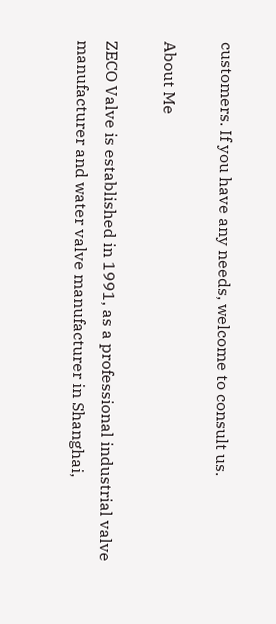customers. If you have any needs, welcome to consult us.

About Me

ZECO Valve is established in 1991, as a professional industrial valve manufacturer and water valve manufacturer in Shanghai,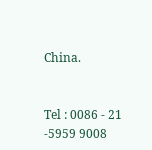China.


Tel : 0086 - 21 -5959 9008